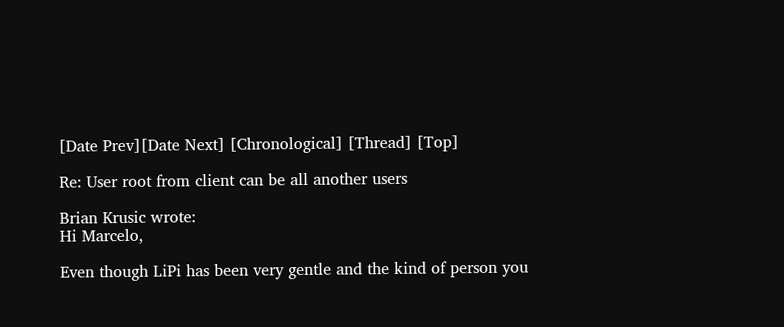[Date Prev][Date Next] [Chronological] [Thread] [Top]

Re: User root from client can be all another users

Brian Krusic wrote:
Hi Marcelo,

Even though LiPi has been very gentle and the kind of person you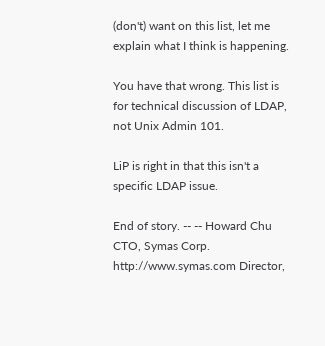(don't) want on this list, let me explain what I think is happening.

You have that wrong. This list is for technical discussion of LDAP, not Unix Admin 101.

LiP is right in that this isn't a specific LDAP issue.

End of story. -- -- Howard Chu CTO, Symas Corp. http://www.symas.com Director,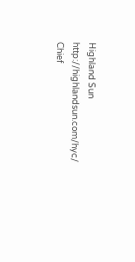Highland Sun http://highlandsun.com/hyc/ Chief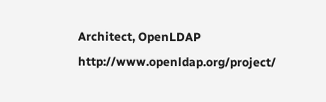Architect, OpenLDAP http://www.openldap.org/project/